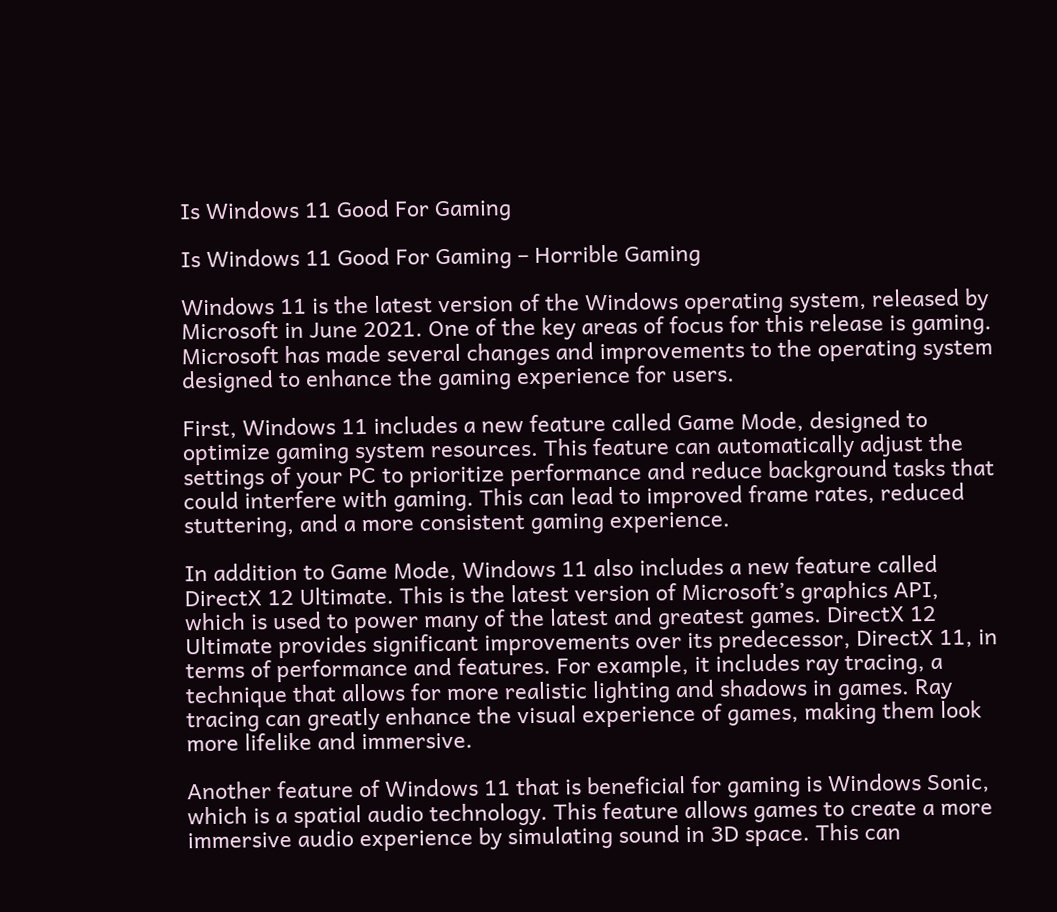Is Windows 11 Good For Gaming

Is Windows 11 Good For Gaming – Horrible Gaming

Windows 11 is the latest version of the Windows operating system, released by Microsoft in June 2021. One of the key areas of focus for this release is gaming. Microsoft has made several changes and improvements to the operating system designed to enhance the gaming experience for users.

First, Windows 11 includes a new feature called Game Mode, designed to optimize gaming system resources. This feature can automatically adjust the settings of your PC to prioritize performance and reduce background tasks that could interfere with gaming. This can lead to improved frame rates, reduced stuttering, and a more consistent gaming experience.

In addition to Game Mode, Windows 11 also includes a new feature called DirectX 12 Ultimate. This is the latest version of Microsoft’s graphics API, which is used to power many of the latest and greatest games. DirectX 12 Ultimate provides significant improvements over its predecessor, DirectX 11, in terms of performance and features. For example, it includes ray tracing, a technique that allows for more realistic lighting and shadows in games. Ray tracing can greatly enhance the visual experience of games, making them look more lifelike and immersive.

Another feature of Windows 11 that is beneficial for gaming is Windows Sonic, which is a spatial audio technology. This feature allows games to create a more immersive audio experience by simulating sound in 3D space. This can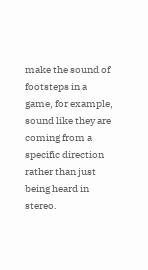make the sound of footsteps in a game, for example, sound like they are coming from a specific direction rather than just being heard in stereo.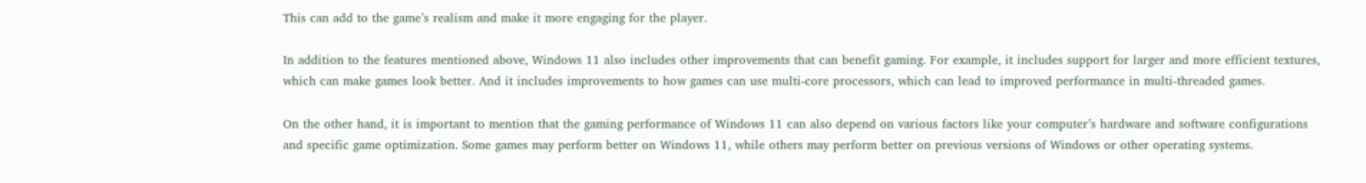This can add to the game’s realism and make it more engaging for the player.

In addition to the features mentioned above, Windows 11 also includes other improvements that can benefit gaming. For example, it includes support for larger and more efficient textures, which can make games look better. And it includes improvements to how games can use multi-core processors, which can lead to improved performance in multi-threaded games.

On the other hand, it is important to mention that the gaming performance of Windows 11 can also depend on various factors like your computer’s hardware and software configurations and specific game optimization. Some games may perform better on Windows 11, while others may perform better on previous versions of Windows or other operating systems.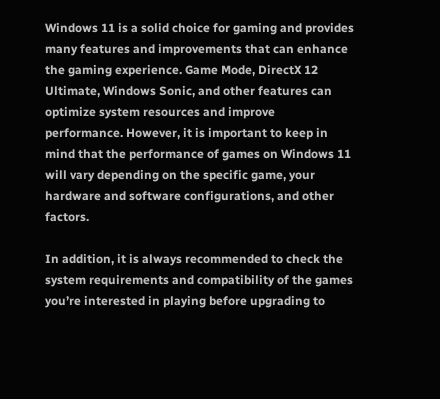Windows 11 is a solid choice for gaming and provides many features and improvements that can enhance the gaming experience. Game Mode, DirectX 12 Ultimate, Windows Sonic, and other features can optimize system resources and improve performance. However, it is important to keep in mind that the performance of games on Windows 11 will vary depending on the specific game, your hardware and software configurations, and other factors.

In addition, it is always recommended to check the system requirements and compatibility of the games you’re interested in playing before upgrading to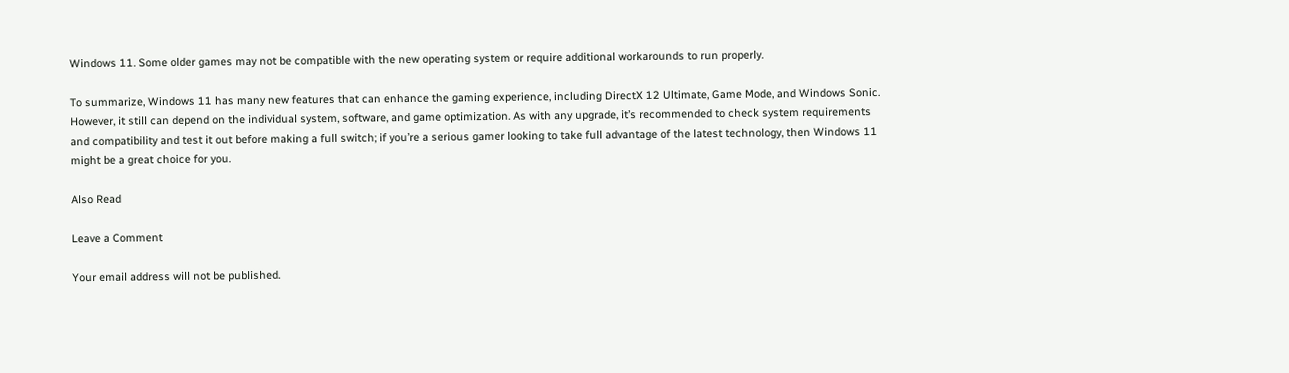Windows 11. Some older games may not be compatible with the new operating system or require additional workarounds to run properly.

To summarize, Windows 11 has many new features that can enhance the gaming experience, including DirectX 12 Ultimate, Game Mode, and Windows Sonic. However, it still can depend on the individual system, software, and game optimization. As with any upgrade, it’s recommended to check system requirements and compatibility and test it out before making a full switch; if you’re a serious gamer looking to take full advantage of the latest technology, then Windows 11 might be a great choice for you.

Also Read

Leave a Comment

Your email address will not be published.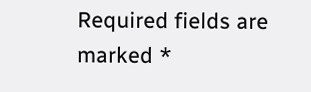Required fields are marked *